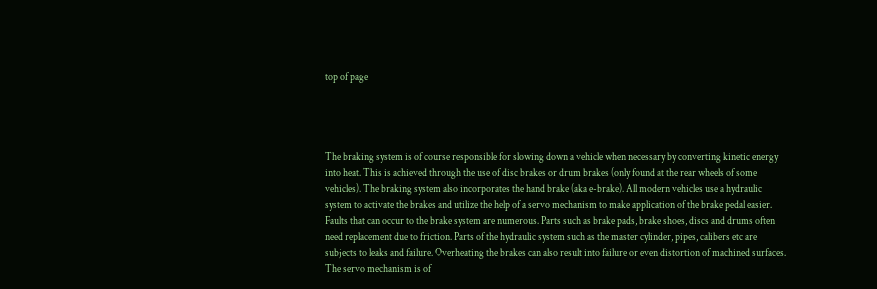top of page




The braking system is of course responsible for slowing down a vehicle when necessary by converting kinetic energy into heat. This is achieved through the use of disc brakes or drum brakes (only found at the rear wheels of some vehicles). The braking system also incorporates the hand brake (aka e-brake). All modern vehicles use a hydraulic system to activate the brakes and utilize the help of a servo mechanism to make application of the brake pedal easier. Faults that can occur to the brake system are numerous. Parts such as brake pads, brake shoes, discs and drums often need replacement due to friction. Parts of the hydraulic system such as the master cylinder, pipes, calibers etc are subjects to leaks and failure. Overheating the brakes can also result into failure or even distortion of machined surfaces. The servo mechanism is of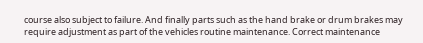course also subject to failure. And finally parts such as the hand brake or drum brakes may require adjustment as part of the vehicles routine maintenance. Correct maintenance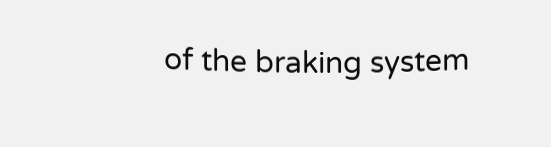of the braking system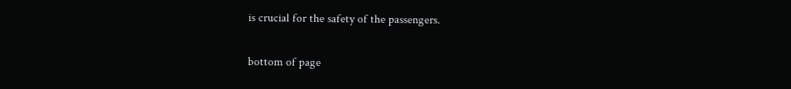is crucial for the safety of the passengers.

bottom of page